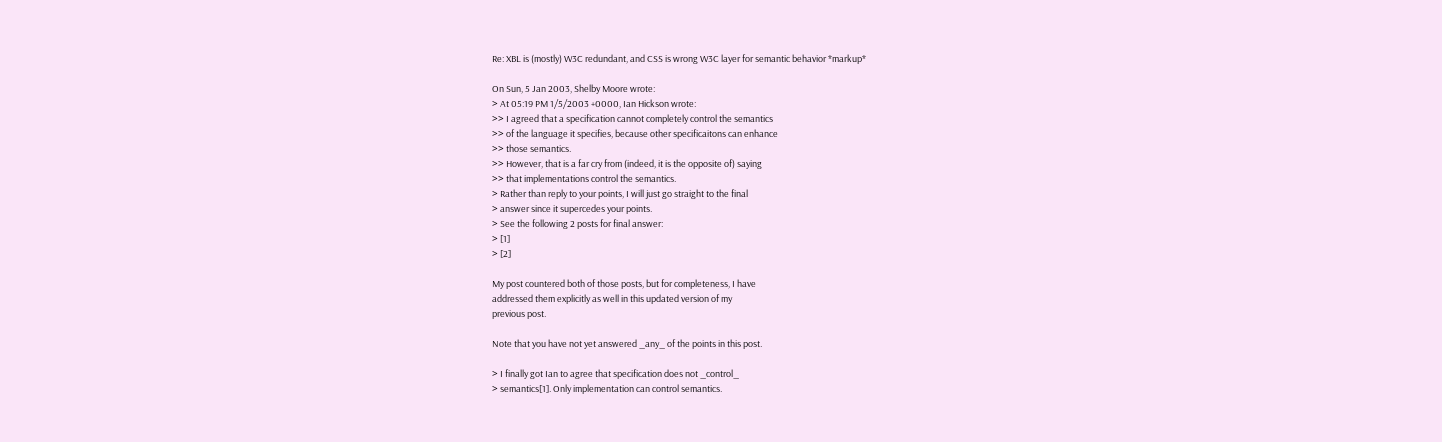Re: XBL is (mostly) W3C redundant, and CSS is wrong W3C layer for semantic behavior *markup*

On Sun, 5 Jan 2003, Shelby Moore wrote:
> At 05:19 PM 1/5/2003 +0000, Ian Hickson wrote:
>> I agreed that a specification cannot completely control the semantics
>> of the language it specifies, because other specificaitons can enhance
>> those semantics.
>> However, that is a far cry from (indeed, it is the opposite of) saying
>> that implementations control the semantics.
> Rather than reply to your points, I will just go straight to the final
> answer since it supercedes your points.
> See the following 2 posts for final answer:
> [1]
> [2]

My post countered both of those posts, but for completeness, I have
addressed them explicitly as well in this updated version of my
previous post.

Note that you have not yet answered _any_ of the points in this post.

> I finally got Ian to agree that specification does not _control_
> semantics[1]. Only implementation can control semantics.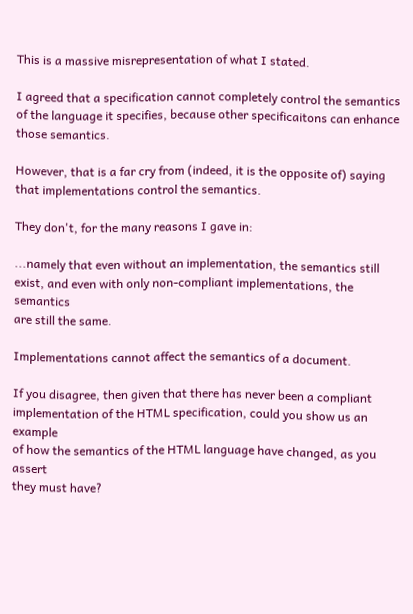This is a massive misrepresentation of what I stated.

I agreed that a specification cannot completely control the semantics
of the language it specifies, because other specificaitons can enhance
those semantics.

However, that is a far cry from (indeed, it is the opposite of) saying
that implementations control the semantics.

They don't, for the many reasons I gave in:

...namely that even without an implementation, the semantics still
exist, and even with only non-compliant implementations, the semantics
are still the same.

Implementations cannot affect the semantics of a document.

If you disagree, then given that there has never been a compliant
implementation of the HTML specification, could you show us an example
of how the semantics of the HTML language have changed, as you assert
they must have?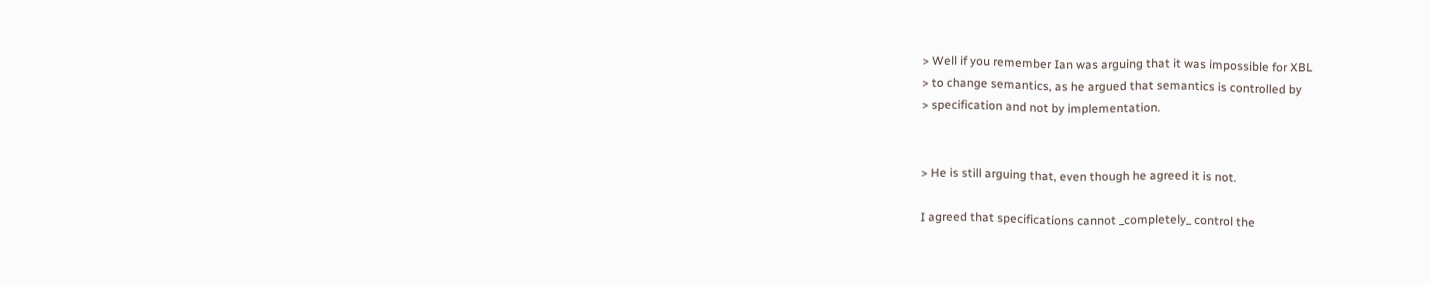> Well if you remember Ian was arguing that it was impossible for XBL
> to change semantics, as he argued that semantics is controlled by
> specification and not by implementation.


> He is still arguing that, even though he agreed it is not.

I agreed that specifications cannot _completely_ control the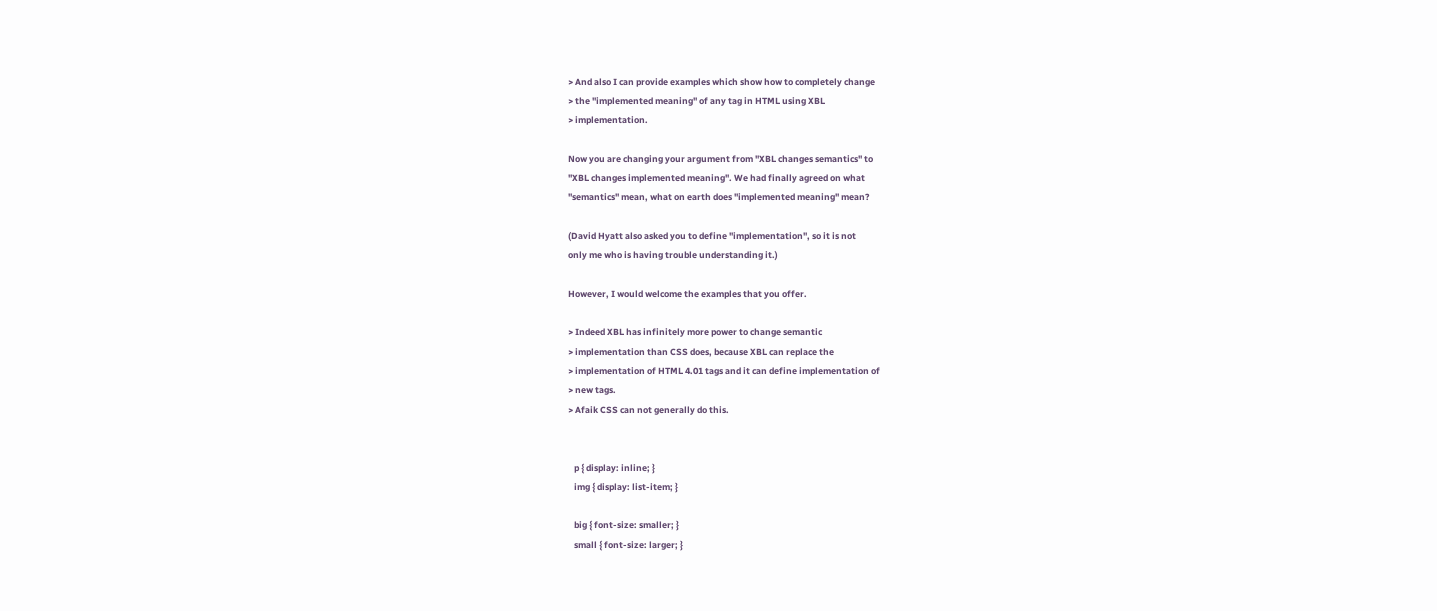> And also I can provide examples which show how to completely change
> the "implemented meaning" of any tag in HTML using XBL
> implementation.

Now you are changing your argument from "XBL changes semantics" to
"XBL changes implemented meaning". We had finally agreed on what
"semantics" mean, what on earth does "implemented meaning" mean?

(David Hyatt also asked you to define "implementation", so it is not
only me who is having trouble understanding it.)

However, I would welcome the examples that you offer.

> Indeed XBL has infinitely more power to change semantic
> implementation than CSS does, because XBL can replace the
> implementation of HTML 4.01 tags and it can define implementation of
> new tags.
> Afaik CSS can not generally do this.


   p { display: inline; }
   img { display: list-item; }

   big { font-size: smaller; }
   small { font-size: larger; }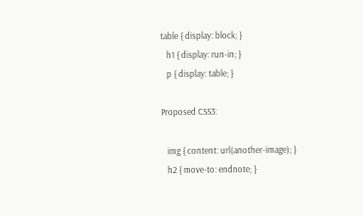table { display: block; }
   h1 { display: run-in; }
   p { display: table; }

Proposed CSS3:

   img { content: url(another-image); }
   h2 { move-to: endnote; }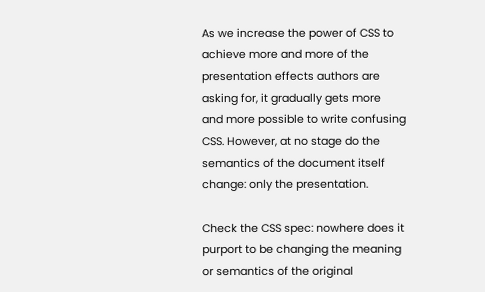As we increase the power of CSS to achieve more and more of the
presentation effects authors are asking for, it gradually gets more
and more possible to write confusing CSS. However, at no stage do the
semantics of the document itself change: only the presentation.

Check the CSS spec: nowhere does it purport to be changing the meaning
or semantics of the original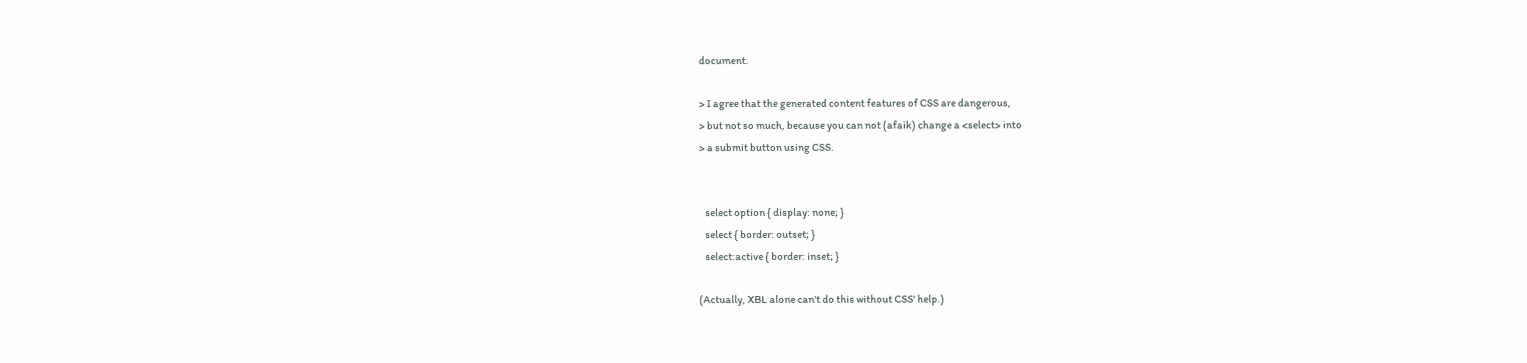document.

> I agree that the generated content features of CSS are dangerous,
> but not so much, because you can not (afaik) change a <select> into
> a submit button using CSS.


   select option { display: none; }
   select { border: outset; }
   select:active { border: inset; }

(Actually, XBL alone can't do this without CSS' help.)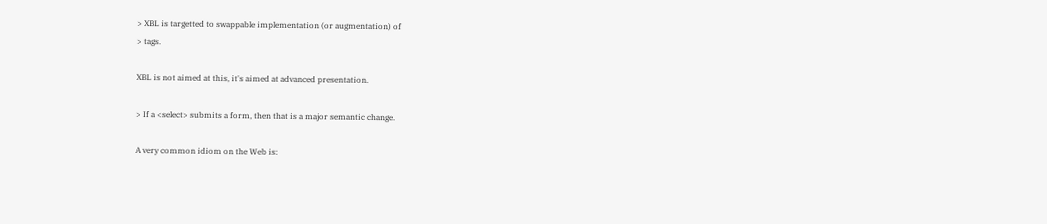> XBL is targetted to swappable implementation (or augmentation) of
> tags.

XBL is not aimed at this, it's aimed at advanced presentation.

> If a <select> submits a form, then that is a major semantic change.

A very common idiom on the Web is: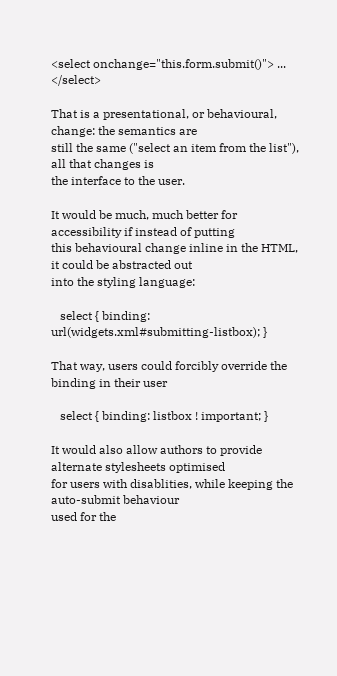<select onchange="this.form.submit()"> ... </select>

That is a presentational, or behavioural, change: the semantics are
still the same ("select an item from the list"), all that changes is
the interface to the user.

It would be much, much better for accessibility if instead of putting
this behavioural change inline in the HTML, it could be abstracted out
into the styling language:

   select { binding: url(widgets.xml#submitting-listbox); }

That way, users could forcibly override the binding in their user

   select { binding: listbox ! important; }

It would also allow authors to provide alternate stylesheets optimised
for users with disablities, while keeping the auto-submit behaviour
used for the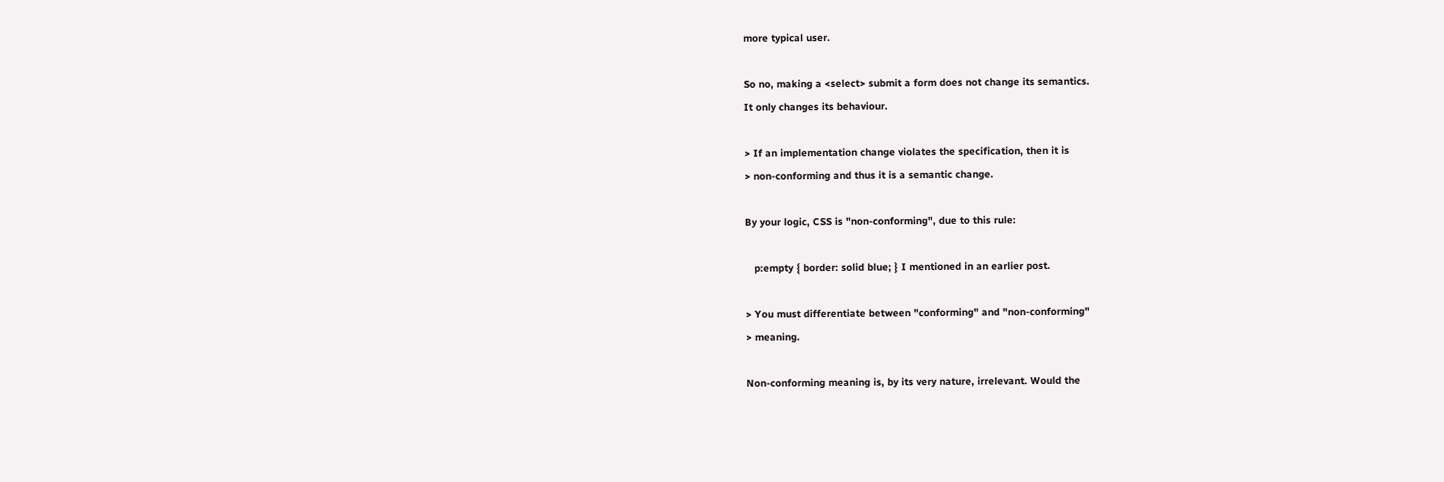more typical user.

So no, making a <select> submit a form does not change its semantics.
It only changes its behaviour.

> If an implementation change violates the specification, then it is
> non-conforming and thus it is a semantic change.

By your logic, CSS is "non-conforming", due to this rule:

   p:empty { border: solid blue; } I mentioned in an earlier post.

> You must differentiate between "conforming" and "non-conforming"
> meaning.

Non-conforming meaning is, by its very nature, irrelevant. Would the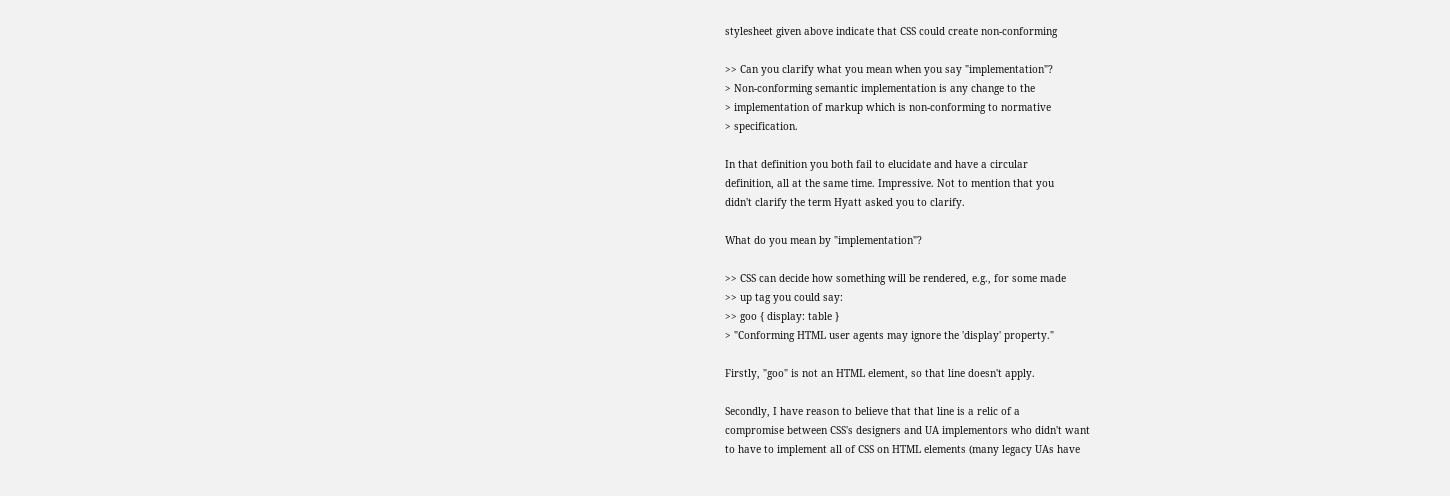stylesheet given above indicate that CSS could create non-conforming

>> Can you clarify what you mean when you say "implementation"?
> Non-conforming semantic implementation is any change to the
> implementation of markup which is non-conforming to normative
> specification.

In that definition you both fail to elucidate and have a circular
definition, all at the same time. Impressive. Not to mention that you
didn't clarify the term Hyatt asked you to clarify.

What do you mean by "implementation"?

>> CSS can decide how something will be rendered, e.g., for some made
>> up tag you could say:
>> goo { display: table }
> "Conforming HTML user agents may ignore the 'display' property."

Firstly, "goo" is not an HTML element, so that line doesn't apply.

Secondly, I have reason to believe that that line is a relic of a
compromise between CSS's designers and UA implementors who didn't want
to have to implement all of CSS on HTML elements (many legacy UAs have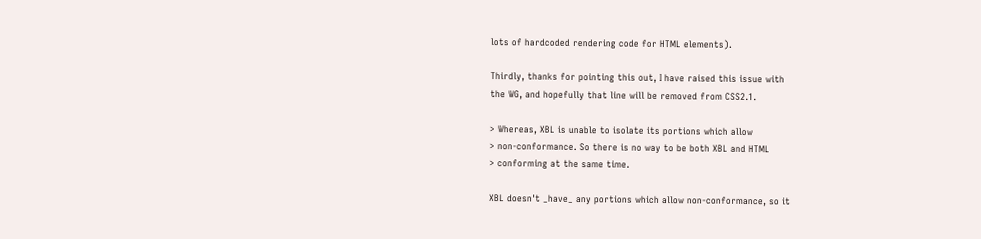lots of hardcoded rendering code for HTML elements).

Thirdly, thanks for pointing this out, I have raised this issue with
the WG, and hopefully that line will be removed from CSS2.1.

> Whereas, XBL is unable to isolate its portions which allow
> non-conformance. So there is no way to be both XBL and HTML
> conforming at the same time.

XBL doesn't _have_ any portions which allow non-conformance, so it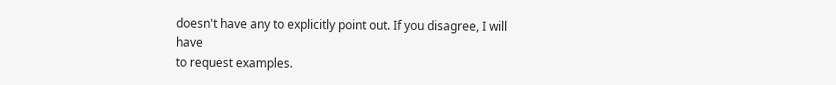doesn't have any to explicitly point out. If you disagree, I will have
to request examples.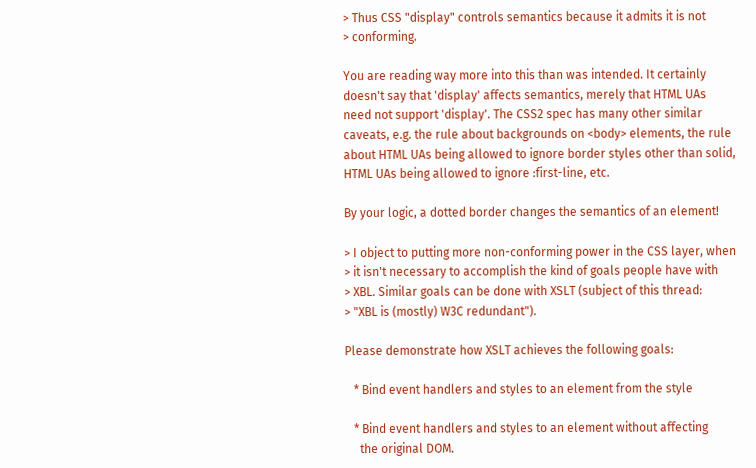> Thus CSS "display" controls semantics because it admits it is not
> conforming.

You are reading way more into this than was intended. It certainly
doesn't say that 'display' affects semantics, merely that HTML UAs
need not support 'display'. The CSS2 spec has many other similar
caveats, e.g. the rule about backgrounds on <body> elements, the rule
about HTML UAs being allowed to ignore border styles other than solid,
HTML UAs being allowed to ignore :first-line, etc.

By your logic, a dotted border changes the semantics of an element!

> I object to putting more non-conforming power in the CSS layer, when
> it isn't necessary to accomplish the kind of goals people have with
> XBL. Similar goals can be done with XSLT (subject of this thread:
> "XBL is (mostly) W3C redundant").

Please demonstrate how XSLT achieves the following goals:

   * Bind event handlers and styles to an element from the style

   * Bind event handlers and styles to an element without affecting
     the original DOM.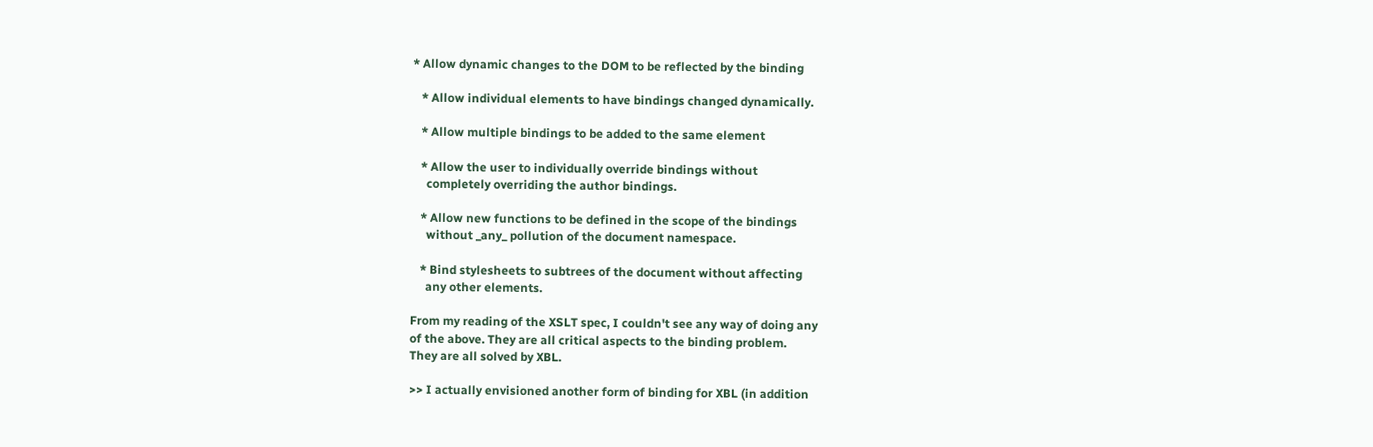* Allow dynamic changes to the DOM to be reflected by the binding

   * Allow individual elements to have bindings changed dynamically.

   * Allow multiple bindings to be added to the same element

   * Allow the user to individually override bindings without
     completely overriding the author bindings.

   * Allow new functions to be defined in the scope of the bindings
     without _any_ pollution of the document namespace.

   * Bind stylesheets to subtrees of the document without affecting
     any other elements.

From my reading of the XSLT spec, I couldn't see any way of doing any
of the above. They are all critical aspects to the binding problem.
They are all solved by XBL.

>> I actually envisioned another form of binding for XBL (in addition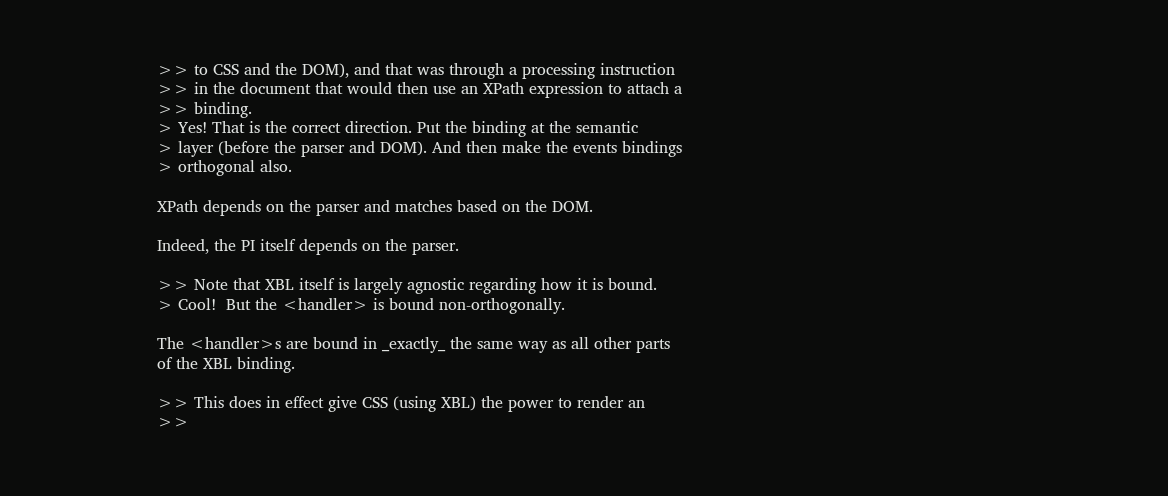>> to CSS and the DOM), and that was through a processing instruction
>> in the document that would then use an XPath expression to attach a
>> binding.
> Yes! That is the correct direction. Put the binding at the semantic
> layer (before the parser and DOM). And then make the events bindings
> orthogonal also.

XPath depends on the parser and matches based on the DOM.

Indeed, the PI itself depends on the parser.

>> Note that XBL itself is largely agnostic regarding how it is bound.
> Cool!  But the <handler> is bound non-orthogonally.

The <handler>s are bound in _exactly_ the same way as all other parts
of the XBL binding.

>> This does in effect give CSS (using XBL) the power to render an
>>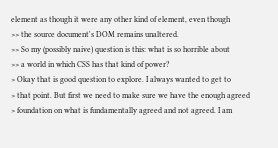element as though it were any other kind of element, even though
>> the source document's DOM remains unaltered.
>> So my (possibly naive) question is this: what is so horrible about
>> a world in which CSS has that kind of power?
> Okay that is good question to explore. I always wanted to get to
> that point. But first we need to make sure we have the enough agreed
> foundation on what is fundamentally agreed and not agreed. I am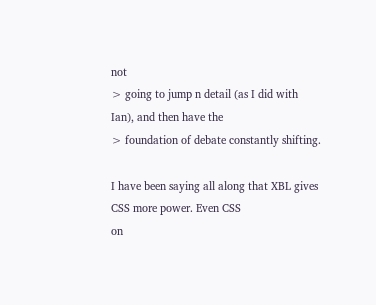not
> going to jump n detail (as I did with Ian), and then have the
> foundation of debate constantly shifting.

I have been saying all along that XBL gives CSS more power. Even CSS
on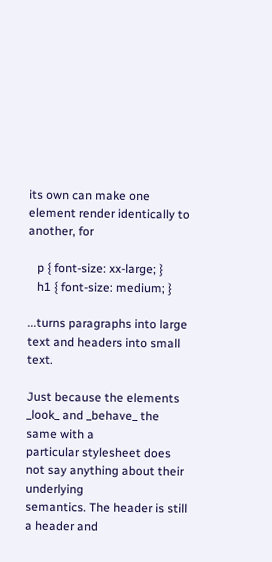its own can make one element render identically to another, for

   p { font-size: xx-large; }
   h1 { font-size: medium; }

...turns paragraphs into large text and headers into small text.

Just because the elements _look_ and _behave_ the same with a
particular stylesheet does not say anything about their underlying
semantics. The header is still a header and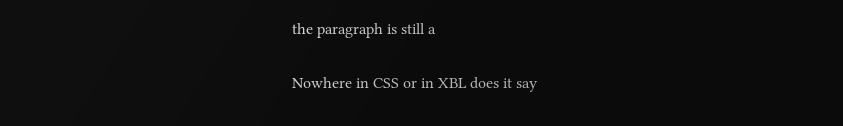the paragraph is still a

Nowhere in CSS or in XBL does it say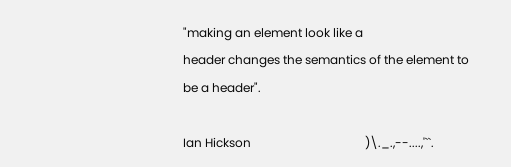"making an element look like a
header changes the semantics of the element to be a header".

Ian Hickson                                      )\._.,--....,'``.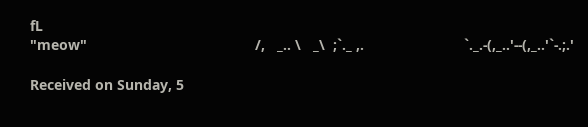fL
"meow"                                          /,   _.. \   _\  ;`._ ,.                         `._.-(,_..'--(,_..'`-.;.'

Received on Sunday, 5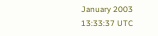January 2003 13:33:37 UTC